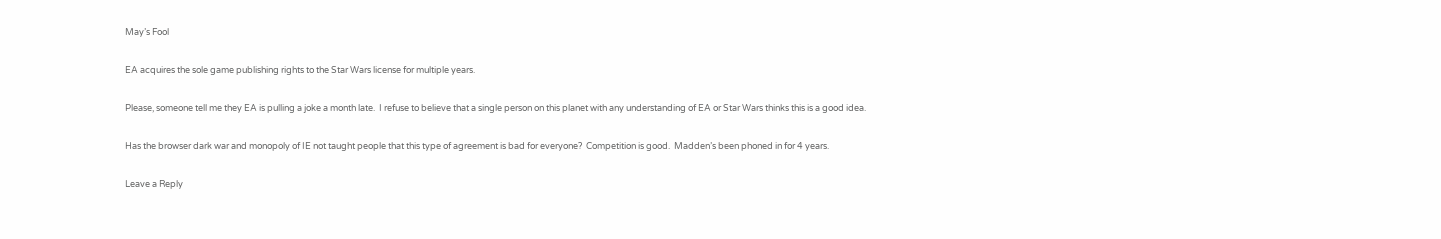May’s Fool

EA acquires the sole game publishing rights to the Star Wars license for multiple years.

Please, someone tell me they EA is pulling a joke a month late.  I refuse to believe that a single person on this planet with any understanding of EA or Star Wars thinks this is a good idea.

Has the browser dark war and monopoly of IE not taught people that this type of agreement is bad for everyone?  Competition is good.  Madden’s been phoned in for 4 years.

Leave a Reply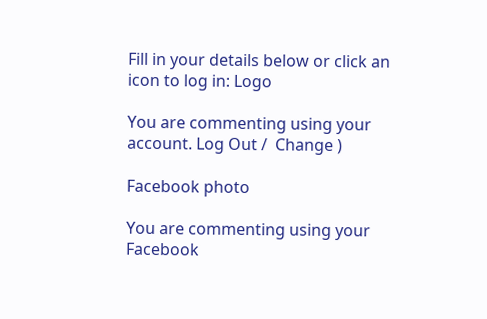Fill in your details below or click an icon to log in: Logo

You are commenting using your account. Log Out /  Change )

Facebook photo

You are commenting using your Facebook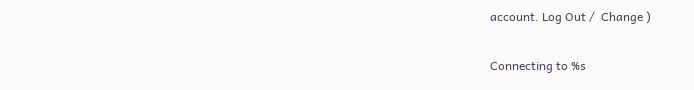account. Log Out /  Change )

Connecting to %s